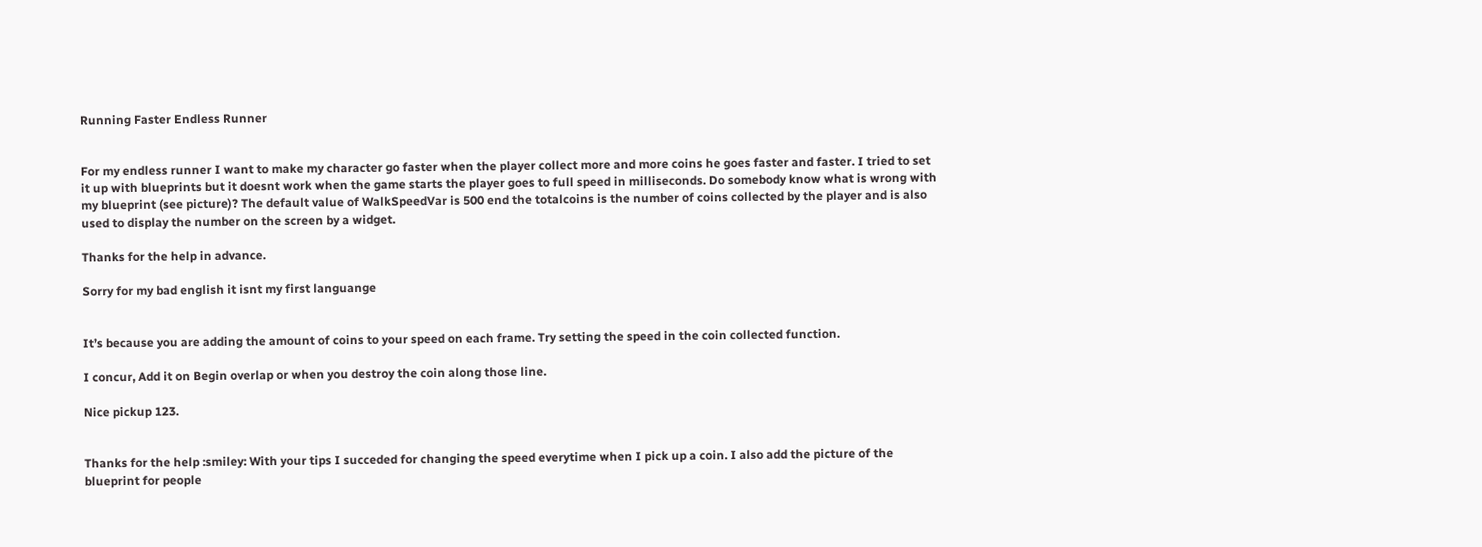Running Faster Endless Runner


For my endless runner I want to make my character go faster when the player collect more and more coins he goes faster and faster. I tried to set it up with blueprints but it doesnt work when the game starts the player goes to full speed in milliseconds. Do somebody know what is wrong with my blueprint (see picture)? The default value of WalkSpeedVar is 500 end the totalcoins is the number of coins collected by the player and is also used to display the number on the screen by a widget.

Thanks for the help in advance.

Sorry for my bad english it isnt my first languange


It’s because you are adding the amount of coins to your speed on each frame. Try setting the speed in the coin collected function.

I concur, Add it on Begin overlap or when you destroy the coin along those line.

Nice pickup 123.


Thanks for the help :smiley: With your tips I succeded for changing the speed everytime when I pick up a coin. I also add the picture of the blueprint for people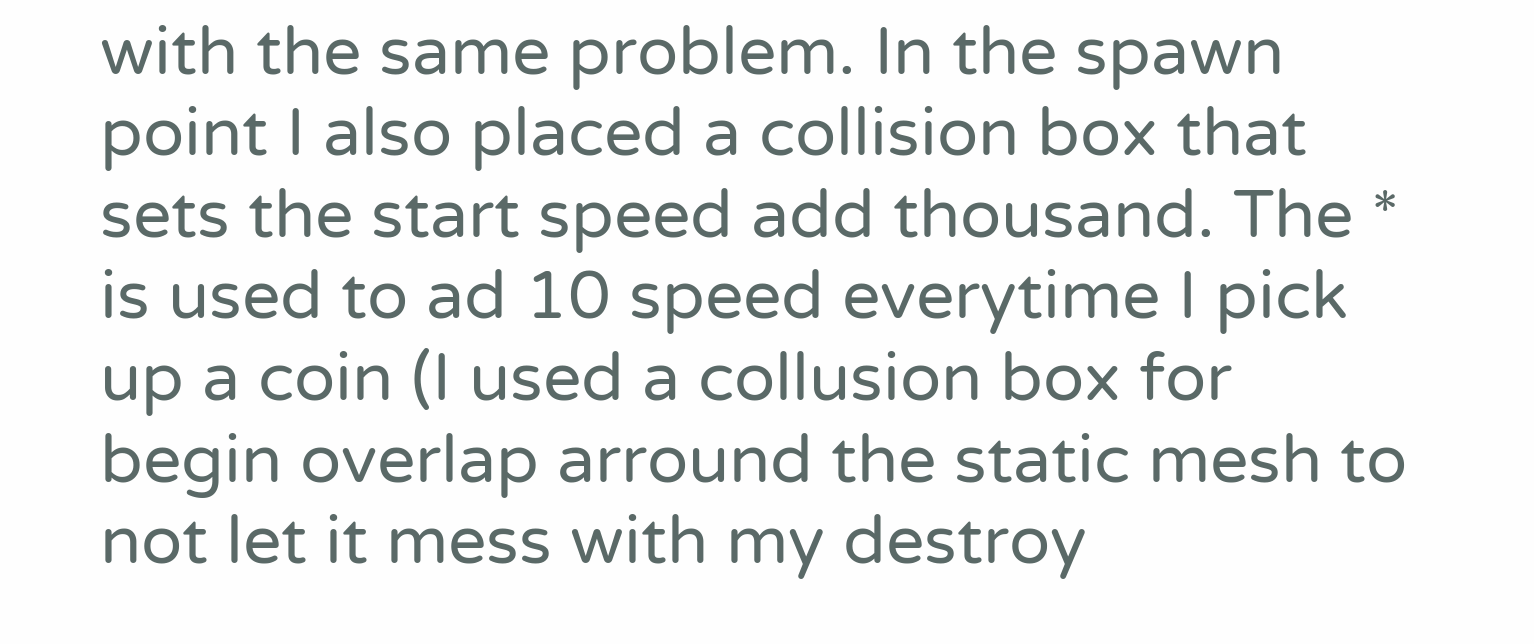with the same problem. In the spawn point I also placed a collision box that sets the start speed add thousand. The * is used to ad 10 speed everytime I pick up a coin (I used a collusion box for begin overlap arround the static mesh to not let it mess with my destroy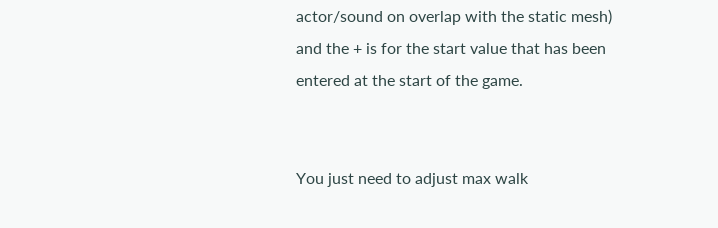actor/sound on overlap with the static mesh) and the + is for the start value that has been entered at the start of the game.


You just need to adjust max walk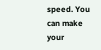speed. You can make your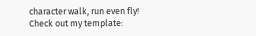character walk, run even fly! Check out my template: